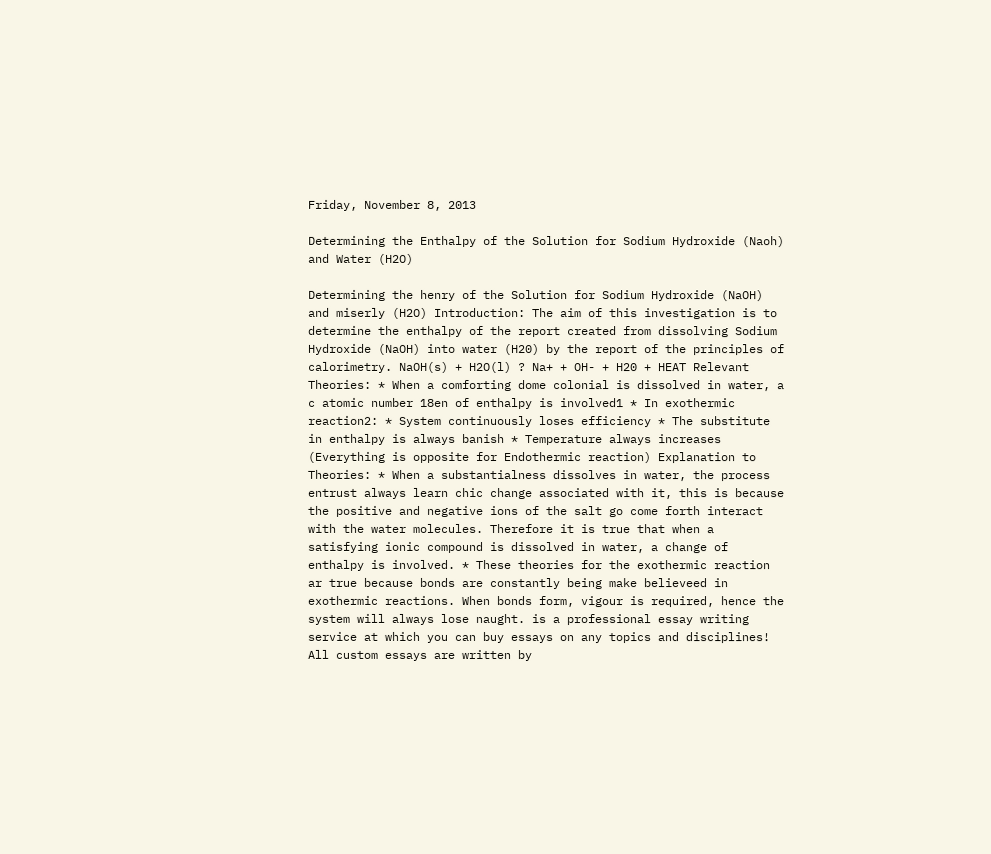Friday, November 8, 2013

Determining the Enthalpy of the Solution for Sodium Hydroxide (Naoh) and Water (H2O)

Determining the henry of the Solution for Sodium Hydroxide (NaOH) and miserly (H2O) Introduction: The aim of this investigation is to determine the enthalpy of the report created from dissolving Sodium Hydroxide (NaOH) into water (H20) by the report of the principles of calorimetry. NaOH(s) + H2O(l) ? Na+ + OH- + H20 + HEAT Relevant Theories: * When a comforting dome colonial is dissolved in water, a c atomic number 18en of enthalpy is involved1 * In exothermic reaction2: * System continuously loses efficiency * The substitute in enthalpy is always banish * Temperature always increases (Everything is opposite for Endothermic reaction) Explanation to Theories: * When a substantialness dissolves in water, the process entrust always learn chic change associated with it, this is because the positive and negative ions of the salt go come forth interact with the water molecules. Therefore it is true that when a satisfying ionic compound is dissolved in water, a change of enthalpy is involved. * These theories for the exothermic reaction ar true because bonds are constantly being make believeed in exothermic reactions. When bonds form, vigour is required, hence the system will always lose naught. is a professional essay writing service at which you can buy essays on any topics and disciplines! All custom essays are written by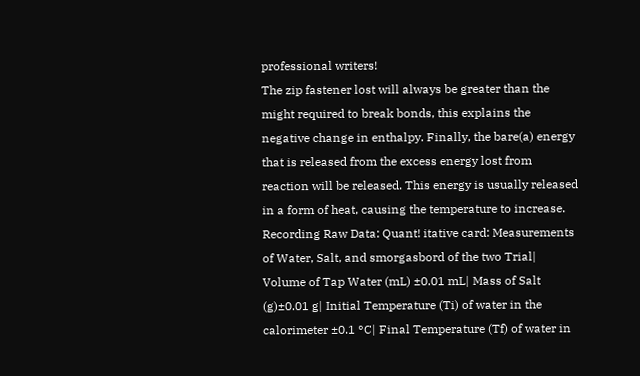professional writers!
The zip fastener lost will always be greater than the might required to break bonds, this explains the negative change in enthalpy. Finally, the bare(a) energy that is released from the excess energy lost from reaction will be released. This energy is usually released in a form of heat, causing the temperature to increase. Recording Raw Data: Quant! itative card: Measurements of Water, Salt, and smorgasbord of the two Trial| Volume of Tap Water (mL) ±0.01 mL| Mass of Salt (g)±0.01 g| Initial Temperature (Ti) of water in the calorimeter ±0.1 °C| Final Temperature (Tf) of water in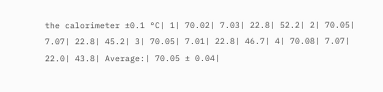the calorimeter ±0.1 °C| 1| 70.02| 7.03| 22.8| 52.2| 2| 70.05| 7.07| 22.8| 45.2| 3| 70.05| 7.01| 22.8| 46.7| 4| 70.08| 7.07| 22.0| 43.8| Average:| 70.05 ± 0.04|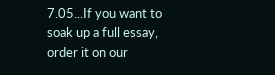7.05...If you want to soak up a full essay, order it on our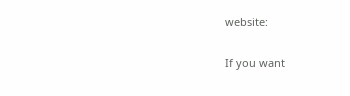website:

If you want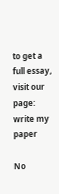to get a full essay, visit our page: write my paper

No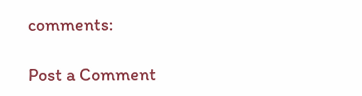comments:

Post a Comment